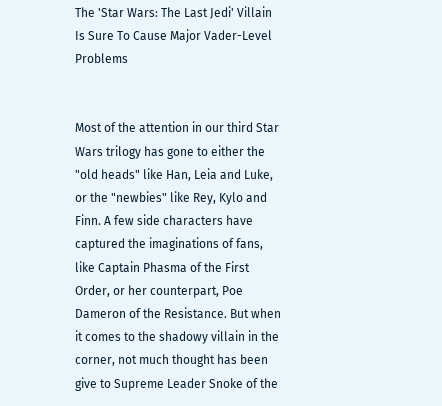The 'Star Wars: The Last Jedi' Villain Is Sure To Cause Major Vader-Level Problems


Most of the attention in our third Star Wars trilogy has gone to either the "old heads" like Han, Leia and Luke, or the "newbies" like Rey, Kylo and Finn. A few side characters have captured the imaginations of fans, like Captain Phasma of the First Order, or her counterpart, Poe Dameron of the Resistance. But when it comes to the shadowy villain in the corner, not much thought has been give to Supreme Leader Snoke of the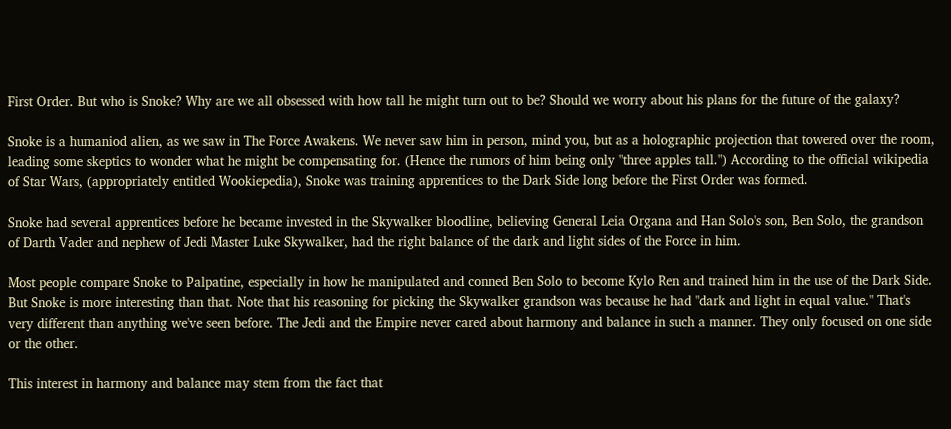First Order. But who is Snoke? Why are we all obsessed with how tall he might turn out to be? Should we worry about his plans for the future of the galaxy?

Snoke is a humaniod alien, as we saw in The Force Awakens. We never saw him in person, mind you, but as a holographic projection that towered over the room, leading some skeptics to wonder what he might be compensating for. (Hence the rumors of him being only "three apples tall.") According to the official wikipedia of Star Wars, (appropriately entitled Wookiepedia), Snoke was training apprentices to the Dark Side long before the First Order was formed.

Snoke had several apprentices before he became invested in the Skywalker bloodline, believing General Leia Organa and Han Solo's son, Ben Solo, the grandson of Darth Vader and nephew of Jedi Master Luke Skywalker, had the right balance of the dark and light sides of the Force in him.

Most people compare Snoke to Palpatine, especially in how he manipulated and conned Ben Solo to become Kylo Ren and trained him in the use of the Dark Side. But Snoke is more interesting than that. Note that his reasoning for picking the Skywalker grandson was because he had "dark and light in equal value." That's very different than anything we've seen before. The Jedi and the Empire never cared about harmony and balance in such a manner. They only focused on one side or the other.

This interest in harmony and balance may stem from the fact that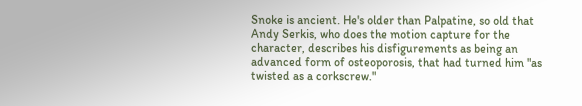Snoke is ancient. He's older than Palpatine, so old that Andy Serkis, who does the motion capture for the character, describes his disfigurements as being an advanced form of osteoporosis, that had turned him "as twisted as a corkscrew."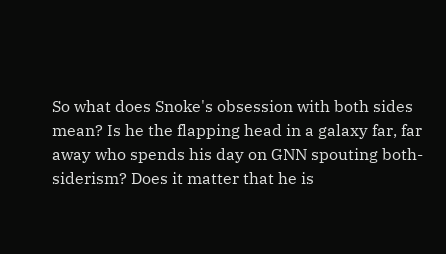So what does Snoke's obsession with both sides mean? Is he the flapping head in a galaxy far, far away who spends his day on GNN spouting both-siderism? Does it matter that he is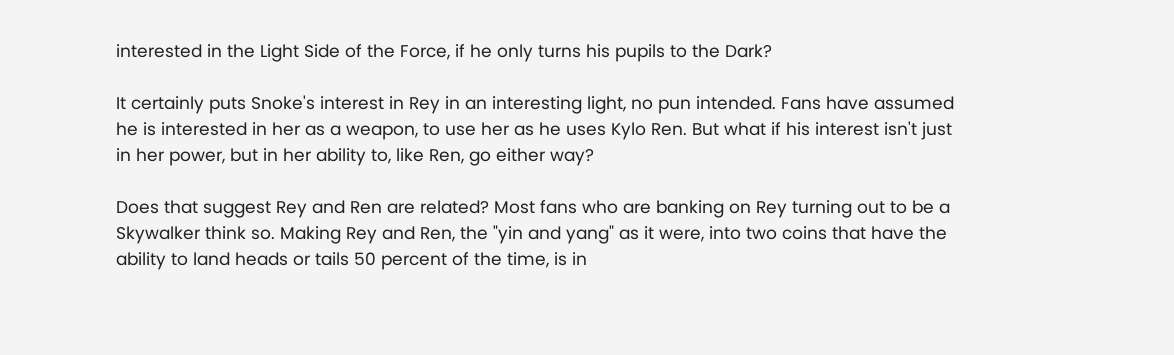interested in the Light Side of the Force, if he only turns his pupils to the Dark?

It certainly puts Snoke's interest in Rey in an interesting light, no pun intended. Fans have assumed he is interested in her as a weapon, to use her as he uses Kylo Ren. But what if his interest isn't just in her power, but in her ability to, like Ren, go either way?

Does that suggest Rey and Ren are related? Most fans who are banking on Rey turning out to be a Skywalker think so. Making Rey and Ren, the "yin and yang" as it were, into two coins that have the ability to land heads or tails 50 percent of the time, is in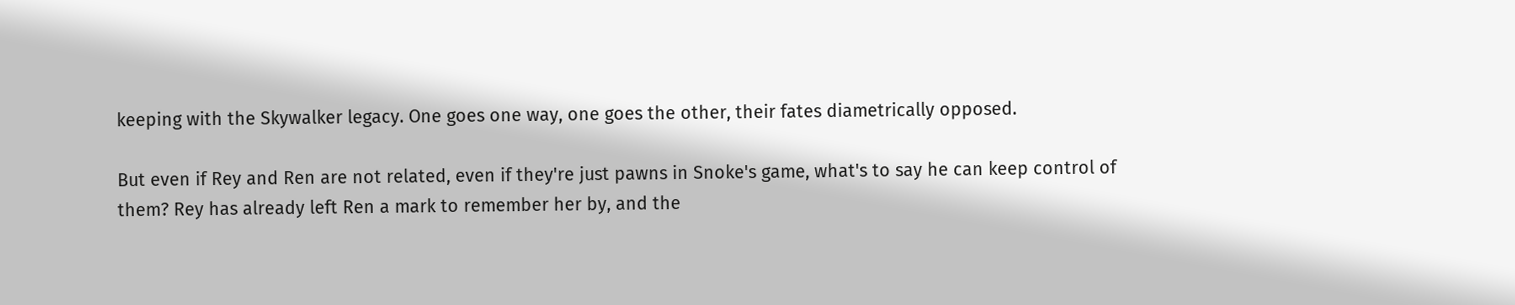keeping with the Skywalker legacy. One goes one way, one goes the other, their fates diametrically opposed.

But even if Rey and Ren are not related, even if they're just pawns in Snoke's game, what's to say he can keep control of them? Rey has already left Ren a mark to remember her by, and the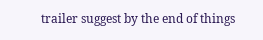trailer suggest by the end of things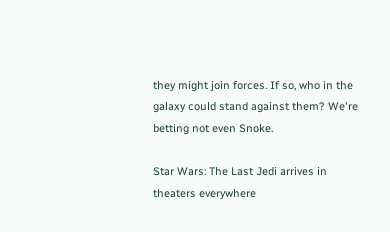they might join forces. If so, who in the galaxy could stand against them? We're betting not even Snoke.

Star Wars: The Last Jedi arrives in theaters everywhere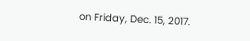on Friday, Dec. 15, 2017.